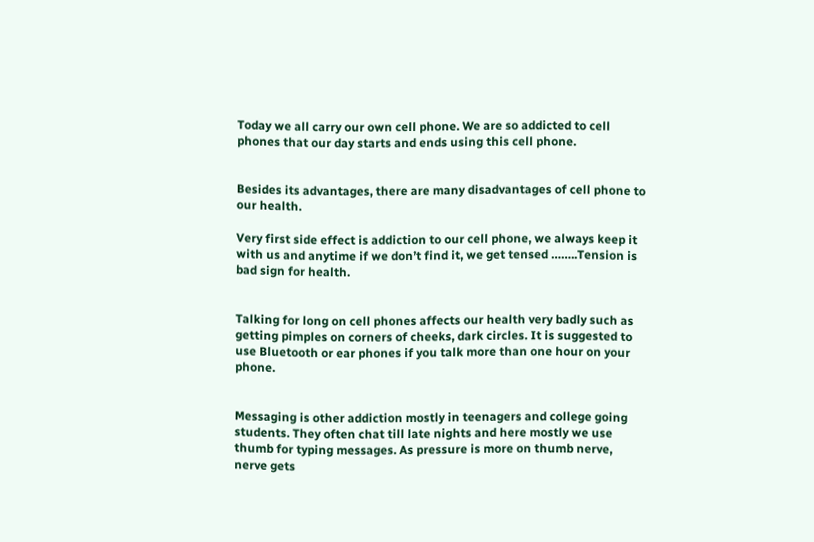Today we all carry our own cell phone. We are so addicted to cell phones that our day starts and ends using this cell phone.


Besides its advantages, there are many disadvantages of cell phone to our health.

Very first side effect is addiction to our cell phone, we always keep it with us and anytime if we don’t find it, we get tensed ……..Tension is bad sign for health.


Talking for long on cell phones affects our health very badly such as getting pimples on corners of cheeks, dark circles. It is suggested to use Bluetooth or ear phones if you talk more than one hour on your phone.


Messaging is other addiction mostly in teenagers and college going students. They often chat till late nights and here mostly we use thumb for typing messages. As pressure is more on thumb nerve,  nerve gets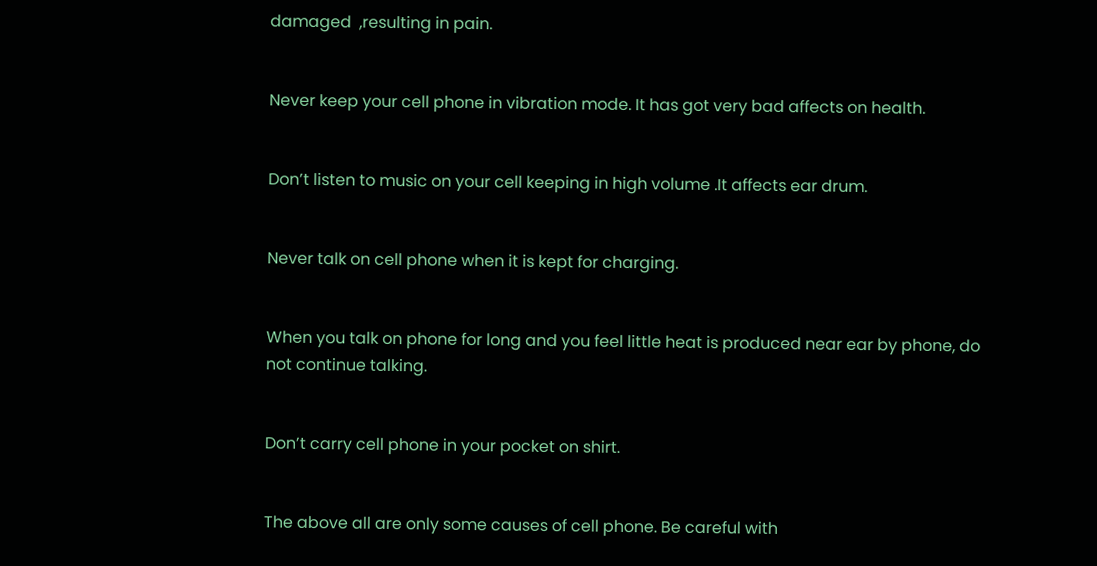damaged  ,resulting in pain.


Never keep your cell phone in vibration mode. It has got very bad affects on health.


Don’t listen to music on your cell keeping in high volume .It affects ear drum.


Never talk on cell phone when it is kept for charging.


When you talk on phone for long and you feel little heat is produced near ear by phone, do not continue talking.


Don’t carry cell phone in your pocket on shirt.


The above all are only some causes of cell phone. Be careful with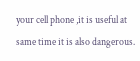your cell phone ,it is useful at same time it is also dangerous.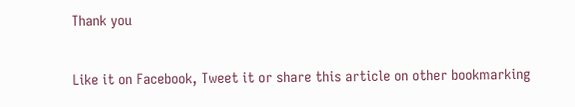Thank you


Like it on Facebook, Tweet it or share this article on other bookmarking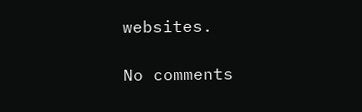websites.

No comments